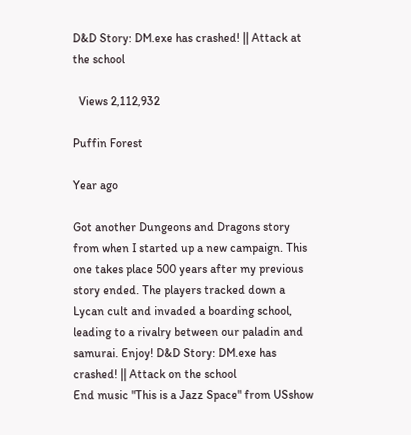D&D Story: DM.exe has crashed! || Attack at the school

  Views 2,112,932

Puffin Forest

Year ago

Got another Dungeons and Dragons story from when I started up a new campaign. This one takes place 500 years after my previous story ended. The players tracked down a Lycan cult and invaded a boarding school, leading to a rivalry between our paladin and samurai. Enjoy! D&D Story: DM.exe has crashed! || Attack on the school
End music "This is a Jazz Space" from USshow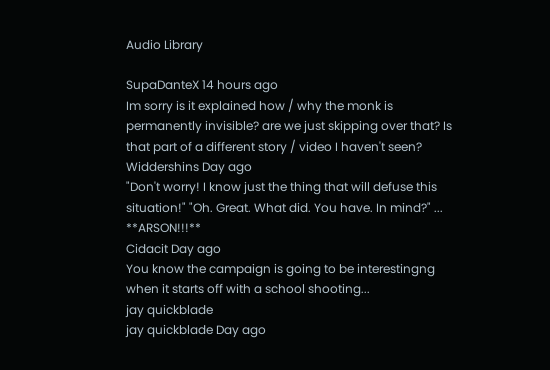Audio Library

SupaDanteX 14 hours ago
Im sorry is it explained how / why the monk is permanently invisible? are we just skipping over that? Is that part of a different story / video I haven't seen?
Widdershins Day ago
"Don't worry! I know just the thing that will defuse this situation!" "Oh. Great. What did. You have. In mind?" ... **ARSON!!!**
Cidacit Day ago
You know the campaign is going to be interestingng when it starts off with a school shooting...
jay quickblade
jay quickblade Day ago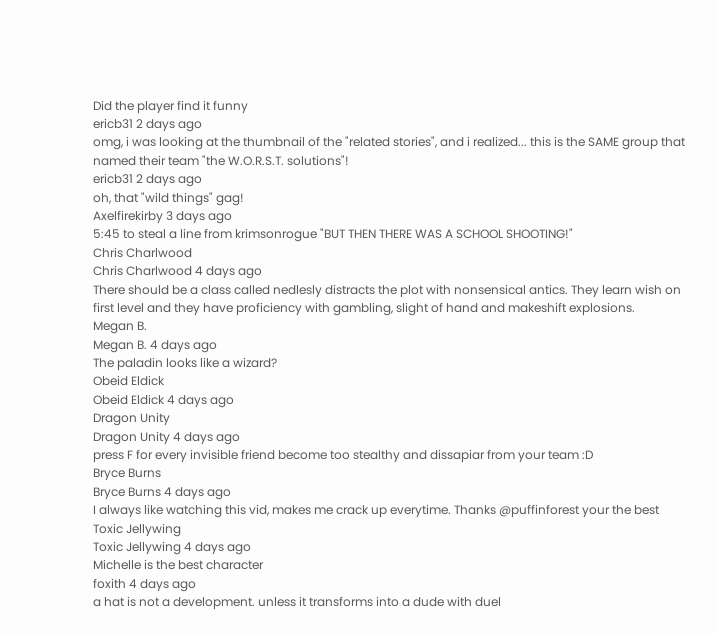Did the player find it funny
ericb31 2 days ago
omg, i was looking at the thumbnail of the "related stories", and i realized... this is the SAME group that named their team "the W.O.R.S.T. solutions"!
ericb31 2 days ago
oh, that "wild things" gag!
Axelfirekirby 3 days ago
5:45 to steal a line from krimsonrogue "BUT THEN THERE WAS A SCHOOL SHOOTING!"
Chris Charlwood
Chris Charlwood 4 days ago
There should be a class called nedlesly distracts the plot with nonsensical antics. They learn wish on first level and they have proficiency with gambling, slight of hand and makeshift explosions.
Megan B.
Megan B. 4 days ago
The paladin looks like a wizard?
Obeid Eldick
Obeid Eldick 4 days ago
Dragon Unity
Dragon Unity 4 days ago
press F for every invisible friend become too stealthy and dissapiar from your team :D
Bryce Burns
Bryce Burns 4 days ago
I always like watching this vid, makes me crack up everytime. Thanks @puffinforest your the best
Toxic Jellywing
Toxic Jellywing 4 days ago
Michelle is the best character
foxith 4 days ago
a hat is not a development. unless it transforms into a dude with duel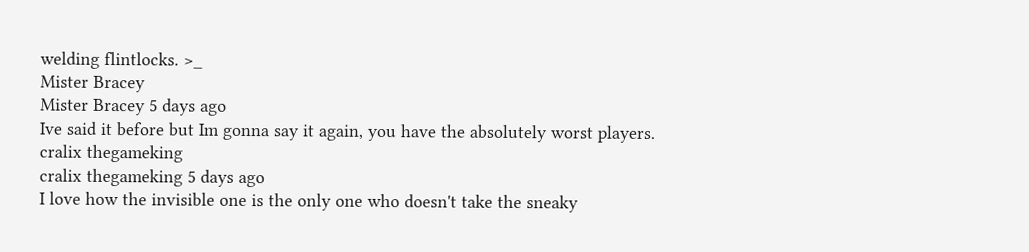welding flintlocks. >_
Mister Bracey
Mister Bracey 5 days ago
Ive said it before but Im gonna say it again, you have the absolutely worst players.
cralix thegameking
cralix thegameking 5 days ago
I love how the invisible one is the only one who doesn't take the sneaky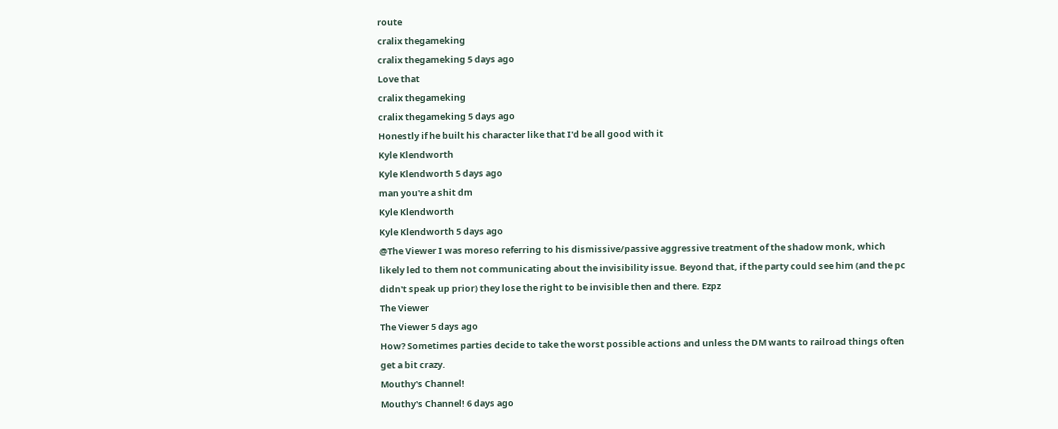route
cralix thegameking
cralix thegameking 5 days ago
Love that
cralix thegameking
cralix thegameking 5 days ago
Honestly if he built his character like that I'd be all good with it
Kyle Klendworth
Kyle Klendworth 5 days ago
man you're a shit dm
Kyle Klendworth
Kyle Klendworth 5 days ago
@The Viewer I was moreso referring to his dismissive/passive aggressive treatment of the shadow monk, which likely led to them not communicating about the invisibility issue. Beyond that, if the party could see him (and the pc didn't speak up prior) they lose the right to be invisible then and there. Ezpz
The Viewer
The Viewer 5 days ago
How? Sometimes parties decide to take the worst possible actions and unless the DM wants to railroad things often get a bit crazy.
Mouthy's Channel!
Mouthy's Channel! 6 days ago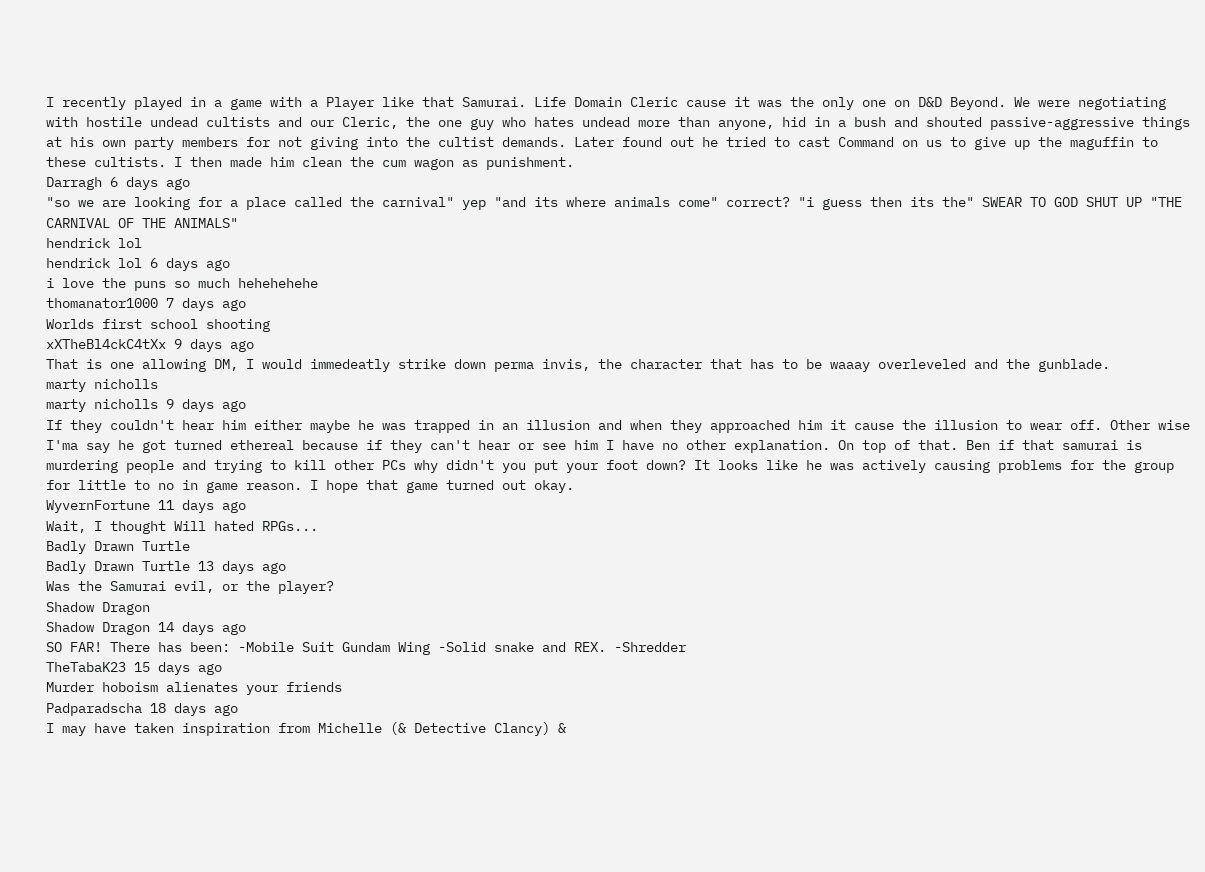I recently played in a game with a Player like that Samurai. Life Domain Cleric cause it was the only one on D&D Beyond. We were negotiating with hostile undead cultists and our Cleric, the one guy who hates undead more than anyone, hid in a bush and shouted passive-aggressive things at his own party members for not giving into the cultist demands. Later found out he tried to cast Command on us to give up the maguffin to these cultists. I then made him clean the cum wagon as punishment.
Darragh 6 days ago
"so we are looking for a place called the carnival" yep "and its where animals come" correct? "i guess then its the" SWEAR TO GOD SHUT UP "THE CARNIVAL OF THE ANIMALS"
hendrick lol
hendrick lol 6 days ago
i love the puns so much hehehehehe
thomanator1000 7 days ago
Worlds first school shooting
xXTheBl4ckC4tXx 9 days ago
That is one allowing DM, I would immedeatly strike down perma invis, the character that has to be waaay overleveled and the gunblade.
marty nicholls
marty nicholls 9 days ago
If they couldn't hear him either maybe he was trapped in an illusion and when they approached him it cause the illusion to wear off. Other wise I'ma say he got turned ethereal because if they can't hear or see him I have no other explanation. On top of that. Ben if that samurai is murdering people and trying to kill other PCs why didn't you put your foot down? It looks like he was actively causing problems for the group for little to no in game reason. I hope that game turned out okay.
WyvernFortune 11 days ago
Wait, I thought Will hated RPGs...
Badly Drawn Turtle
Badly Drawn Turtle 13 days ago
Was the Samurai evil, or the player?
Shadow Dragon
Shadow Dragon 14 days ago
SO FAR! There has been: -Mobile Suit Gundam Wing -Solid snake and REX. -Shredder
TheTabaK23 15 days ago
Murder hoboism alienates your friends
Padparadscha 18 days ago
I may have taken inspiration from Michelle (& Detective Clancy) &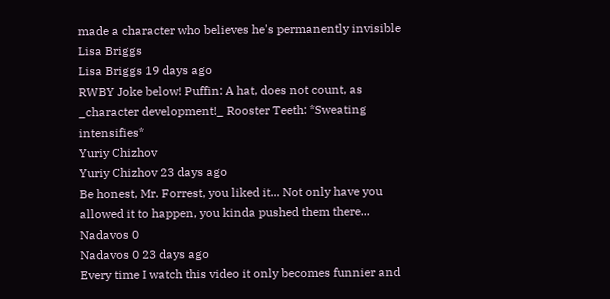made a character who believes he's permanently invisible
Lisa Briggs
Lisa Briggs 19 days ago
RWBY Joke below! Puffin: A hat, does not count, as _character development!_ Rooster Teeth: *Sweating intensifies*
Yuriy Chizhov
Yuriy Chizhov 23 days ago
Be honest, Mr. Forrest, you liked it... Not only have you allowed it to happen, you kinda pushed them there...
Nadavos 0
Nadavos 0 23 days ago
Every time I watch this video it only becomes funnier and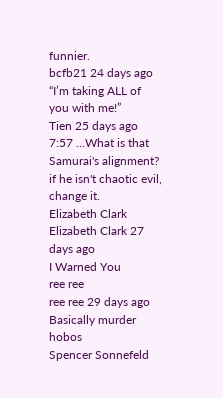funnier.
bcfb21 24 days ago
“I’m taking ALL of you with me!”
Tien 25 days ago
7:57 ...What is that Samurai's alignment? if he isn't chaotic evil, change it.
Elizabeth Clark
Elizabeth Clark 27 days ago
I Warned You
ree ree
ree ree 29 days ago
Basically murder hobos
Spencer Sonnefeld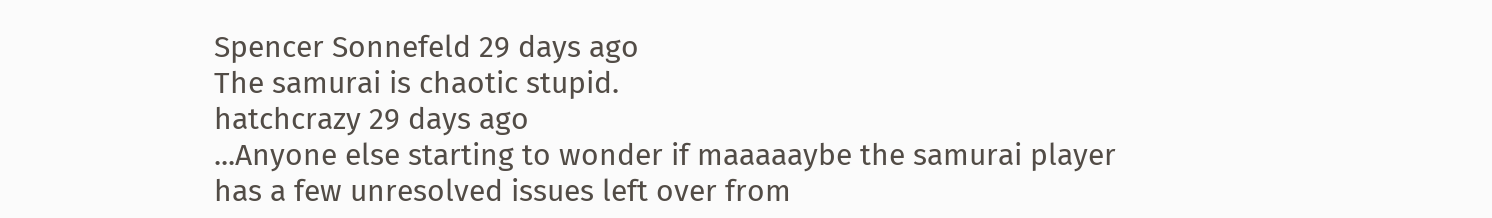Spencer Sonnefeld 29 days ago
The samurai is chaotic stupid.
hatchcrazy 29 days ago
...Anyone else starting to wonder if maaaaaybe the samurai player has a few unresolved issues left over from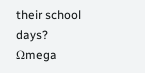their school days?
Ωmega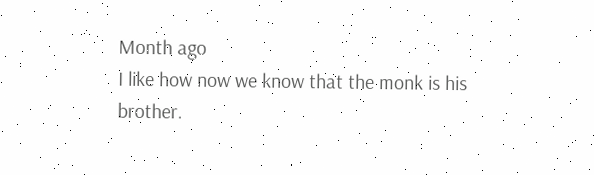Month ago
I like how now we know that the monk is his brother.